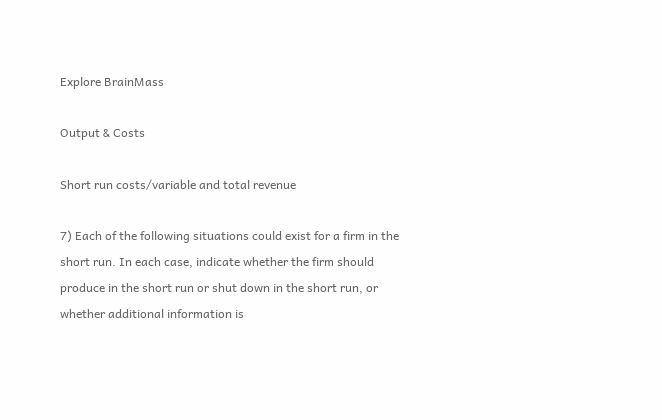Explore BrainMass

Output & Costs

Short run costs/variable and total revenue

7) Each of the following situations could exist for a firm in the short run. In each case, indicate whether the firm should produce in the short run or shut down in the short run, or whether additional information is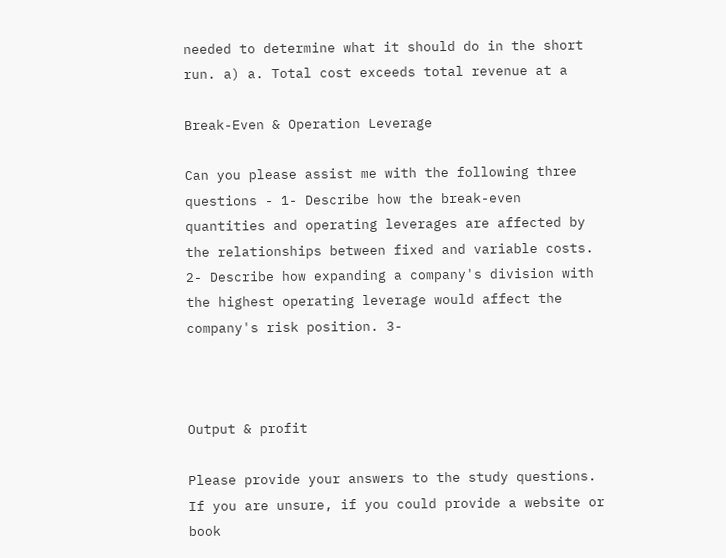needed to determine what it should do in the short run. a) a. Total cost exceeds total revenue at a

Break-Even & Operation Leverage

Can you please assist me with the following three questions - 1- Describe how the break-even quantities and operating leverages are affected by the relationships between fixed and variable costs. 2- Describe how expanding a company's division with the highest operating leverage would affect the company's risk position. 3-



Output & profit

Please provide your answers to the study questions. If you are unsure, if you could provide a website or book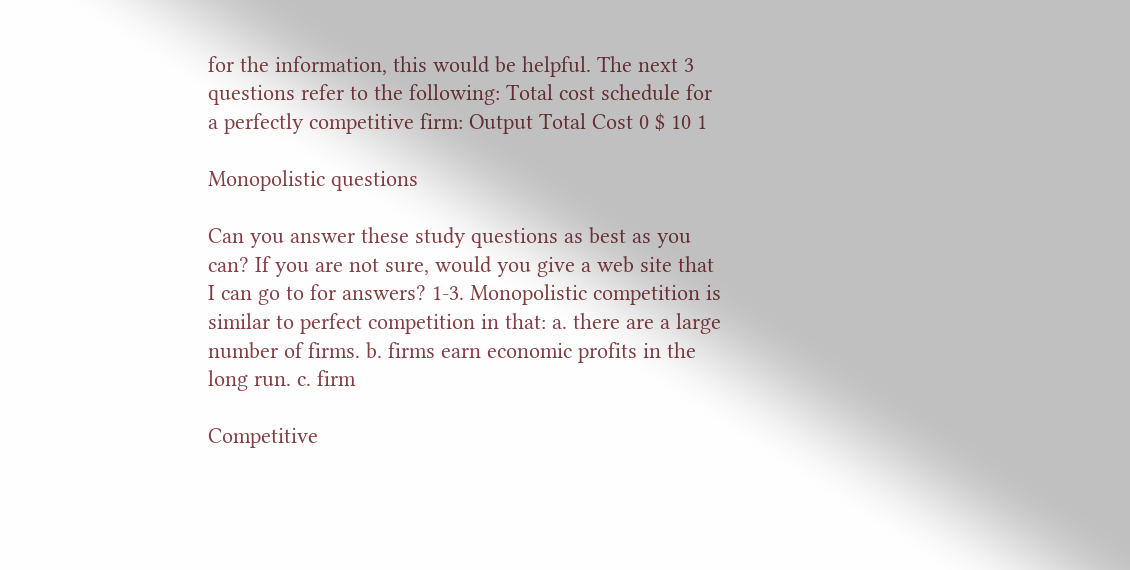for the information, this would be helpful. The next 3 questions refer to the following: Total cost schedule for a perfectly competitive firm: Output Total Cost 0 $ 10 1

Monopolistic questions

Can you answer these study questions as best as you can? If you are not sure, would you give a web site that I can go to for answers? 1-3. Monopolistic competition is similar to perfect competition in that: a. there are a large number of firms. b. firms earn economic profits in the long run. c. firm

Competitive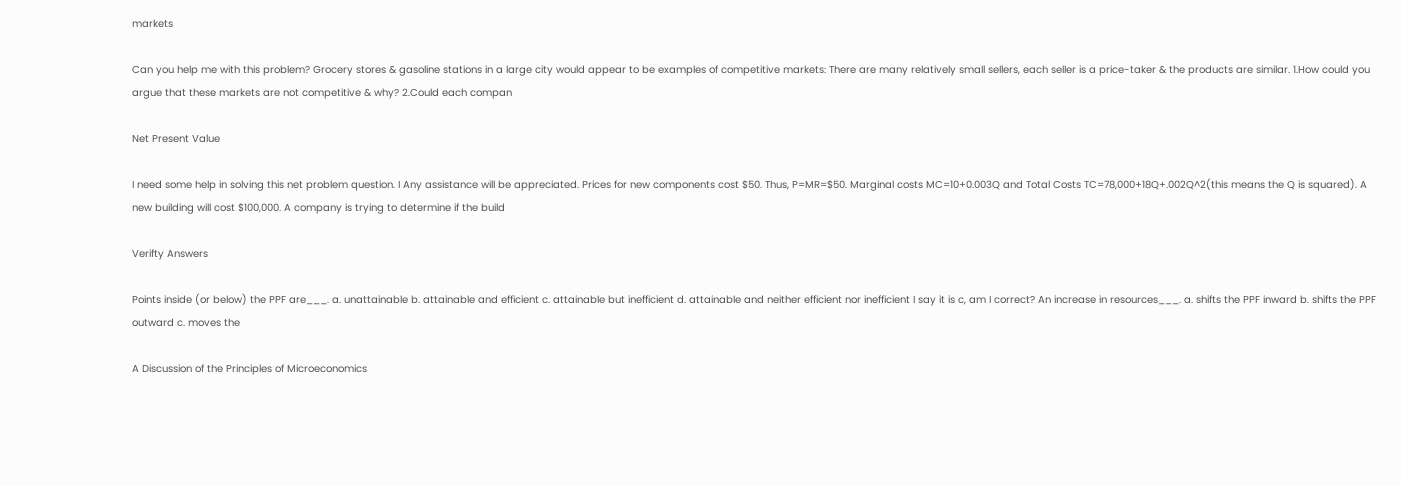markets

Can you help me with this problem? Grocery stores & gasoline stations in a large city would appear to be examples of competitive markets: There are many relatively small sellers, each seller is a price-taker & the products are similar. 1.How could you argue that these markets are not competitive & why? 2.Could each compan

Net Present Value

I need some help in solving this net problem question. I Any assistance will be appreciated. Prices for new components cost $50. Thus, P=MR=$50. Marginal costs MC=10+0.003Q and Total Costs TC=78,000+18Q+.002Q^2(this means the Q is squared). A new building will cost $100,000. A company is trying to determine if the build

Verifty Answers

Points inside (or below) the PPF are___. a. unattainable b. attainable and efficient c. attainable but inefficient d. attainable and neither efficient nor inefficient I say it is c, am I correct? An increase in resources___. a. shifts the PPF inward b. shifts the PPF outward c. moves the

A Discussion of the Principles of Microeconomics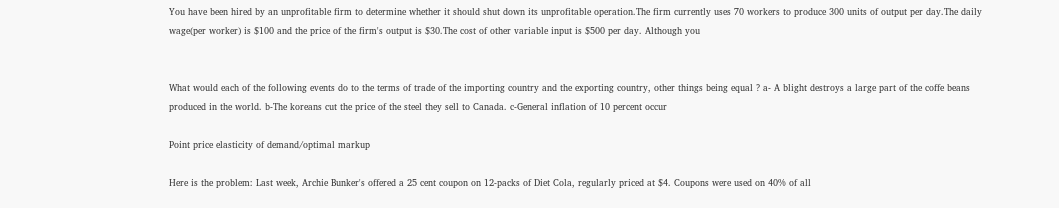You have been hired by an unprofitable firm to determine whether it should shut down its unprofitable operation.The firm currently uses 70 workers to produce 300 units of output per day.The daily wage(per worker) is $100 and the price of the firm's output is $30.The cost of other variable input is $500 per day. Although you


What would each of the following events do to the terms of trade of the importing country and the exporting country, other things being equal ? a- A blight destroys a large part of the coffe beans produced in the world. b-The koreans cut the price of the steel they sell to Canada. c-General inflation of 10 percent occur

Point price elasticity of demand/optimal markup

Here is the problem: Last week, Archie Bunker's offered a 25 cent coupon on 12-packs of Diet Cola, regularly priced at $4. Coupons were used on 40% of all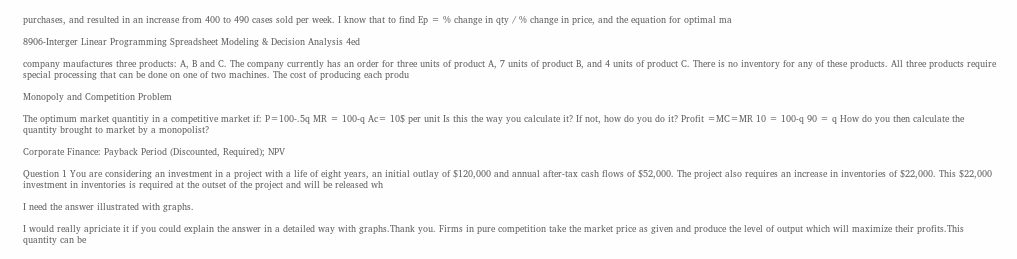purchases, and resulted in an increase from 400 to 490 cases sold per week. I know that to find Ep = % change in qty / % change in price, and the equation for optimal ma

8906-Interger Linear Programming Spreadsheet Modeling & Decision Analysis 4ed

company maufactures three products: A, B and C. The company currently has an order for three units of product A, 7 units of product B, and 4 units of product C. There is no inventory for any of these products. All three products require special processing that can be done on one of two machines. The cost of producing each produ

Monopoly and Competition Problem

The optimum market quantitiy in a competitive market if: P=100-.5q MR = 100-q Ac= 10$ per unit Is this the way you calculate it? If not, how do you do it? Profit =MC=MR 10 = 100-q 90 = q How do you then calculate the quantity brought to market by a monopolist?

Corporate Finance: Payback Period (Discounted, Required); NPV

Question 1 You are considering an investment in a project with a life of eight years, an initial outlay of $120,000 and annual after-tax cash flows of $52,000. The project also requires an increase in inventories of $22,000. This $22,000 investment in inventories is required at the outset of the project and will be released wh

I need the answer illustrated with graphs.

I would really apriciate it if you could explain the answer in a detailed way with graphs.Thank you. Firms in pure competition take the market price as given and produce the level of output which will maximize their profits.This quantity can be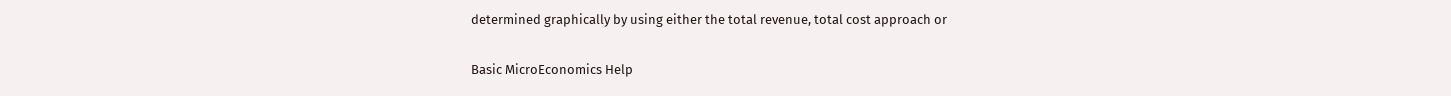determined graphically by using either the total revenue, total cost approach or

Basic MicroEconomics Help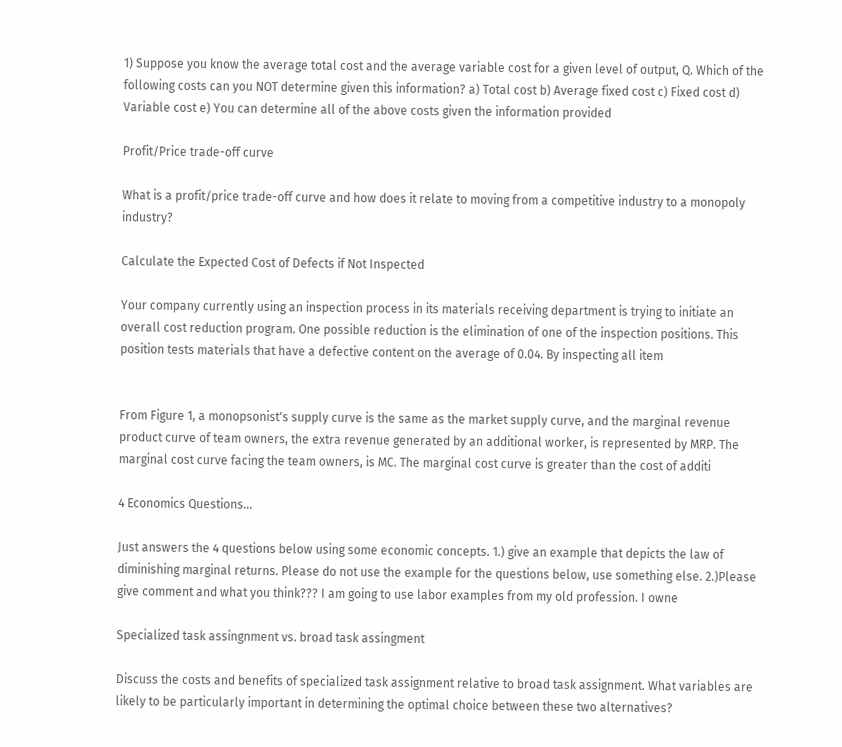1) Suppose you know the average total cost and the average variable cost for a given level of output, Q. Which of the following costs can you NOT determine given this information? a) Total cost b) Average fixed cost c) Fixed cost d) Variable cost e) You can determine all of the above costs given the information provided

Profit/Price trade-off curve

What is a profit/price trade-off curve and how does it relate to moving from a competitive industry to a monopoly industry?

Calculate the Expected Cost of Defects if Not Inspected

Your company currently using an inspection process in its materials receiving department is trying to initiate an overall cost reduction program. One possible reduction is the elimination of one of the inspection positions. This position tests materials that have a defective content on the average of 0.04. By inspecting all item


From Figure 1, a monopsonist's supply curve is the same as the market supply curve, and the marginal revenue product curve of team owners, the extra revenue generated by an additional worker, is represented by MRP. The marginal cost curve facing the team owners, is MC. The marginal cost curve is greater than the cost of additi

4 Economics Questions...

Just answers the 4 questions below using some economic concepts. 1.) give an example that depicts the law of diminishing marginal returns. Please do not use the example for the questions below, use something else. 2.)Please give comment and what you think??? I am going to use labor examples from my old profession. I owne

Specialized task assingnment vs. broad task assingment

Discuss the costs and benefits of specialized task assignment relative to broad task assignment. What variables are likely to be particularly important in determining the optimal choice between these two alternatives?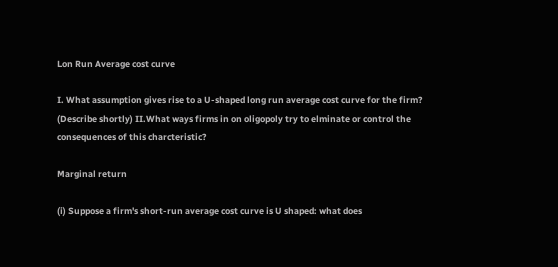Lon Run Average cost curve

I. What assumption gives rise to a U-shaped long run average cost curve for the firm? (Describe shortly) II.What ways firms in on oligopoly try to elminate or control the consequences of this charcteristic?

Marginal return

(i) Suppose a firm's short-run average cost curve is U shaped: what does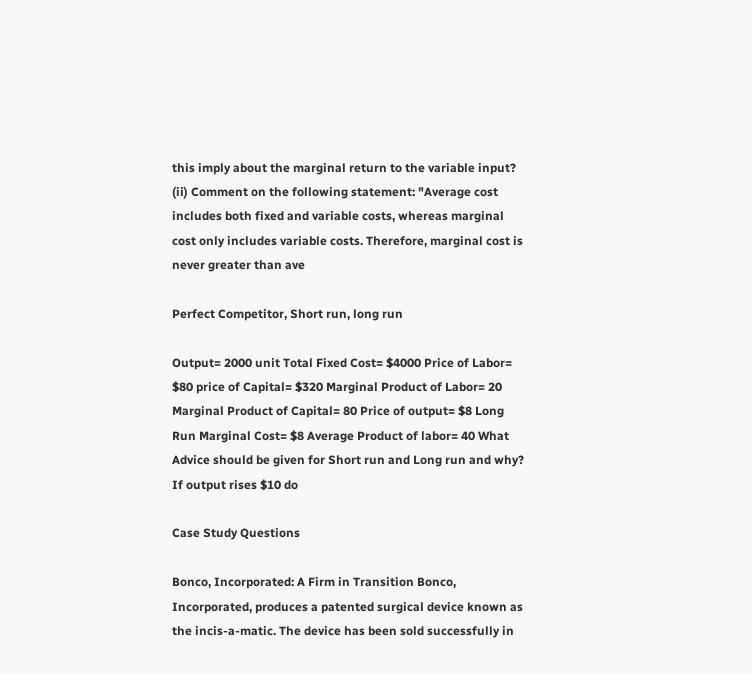this imply about the marginal return to the variable input? (ii) Comment on the following statement: "Average cost includes both fixed and variable costs, whereas marginal cost only includes variable costs. Therefore, marginal cost is never greater than ave

Perfect Competitor, Short run, long run

Output= 2000 unit Total Fixed Cost= $4000 Price of Labor= $80 price of Capital= $320 Marginal Product of Labor= 20 Marginal Product of Capital= 80 Price of output= $8 Long Run Marginal Cost= $8 Average Product of labor= 40 What Advice should be given for Short run and Long run and why? If output rises $10 do

Case Study Questions

Bonco, Incorporated: A Firm in Transition Bonco, Incorporated, produces a patented surgical device known as the incis-a-matic. The device has been sold successfully in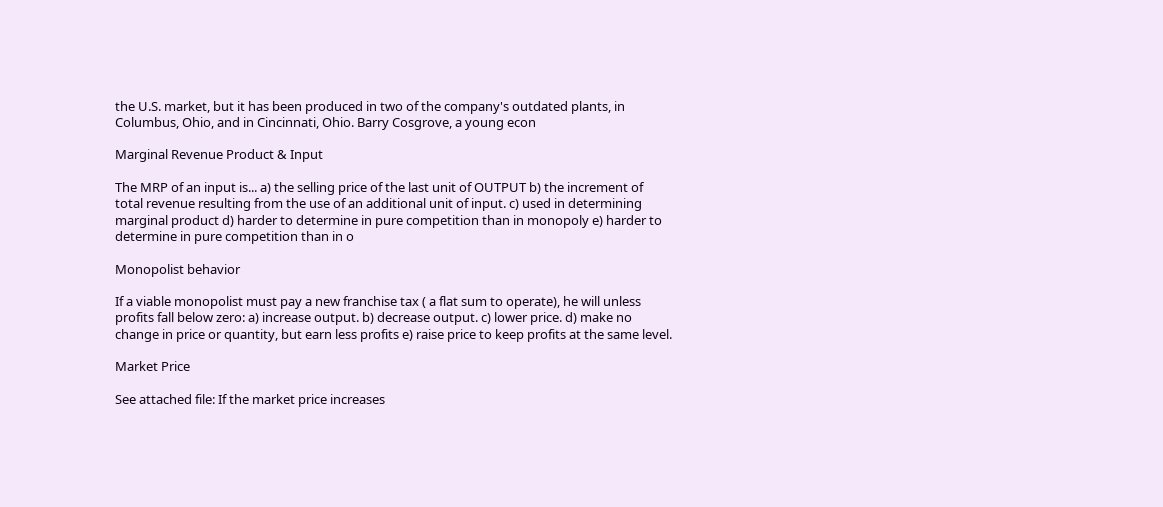the U.S. market, but it has been produced in two of the company's outdated plants, in Columbus, Ohio, and in Cincinnati, Ohio. Barry Cosgrove, a young econ

Marginal Revenue Product & Input

The MRP of an input is... a) the selling price of the last unit of OUTPUT b) the increment of total revenue resulting from the use of an additional unit of input. c) used in determining marginal product d) harder to determine in pure competition than in monopoly e) harder to determine in pure competition than in o

Monopolist behavior

If a viable monopolist must pay a new franchise tax ( a flat sum to operate), he will unless profits fall below zero: a) increase output. b) decrease output. c) lower price. d) make no change in price or quantity, but earn less profits e) raise price to keep profits at the same level.

Market Price

See attached file: If the market price increases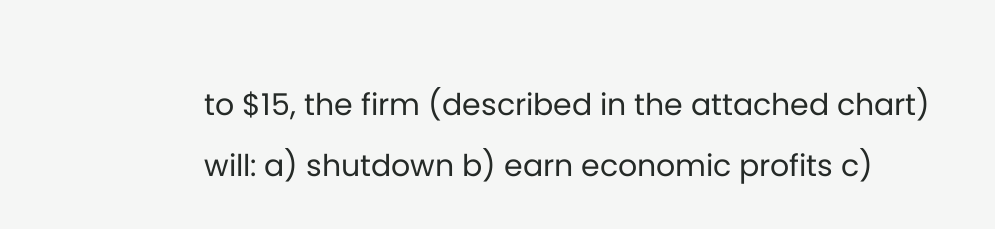to $15, the firm (described in the attached chart) will: a) shutdown b) earn economic profits c)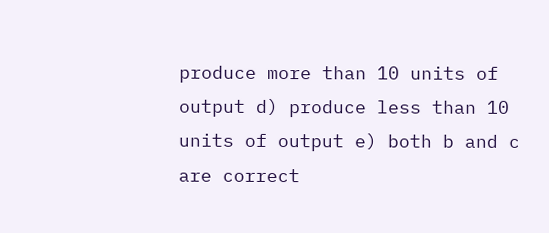produce more than 10 units of output d) produce less than 10 units of output e) both b and c are correct